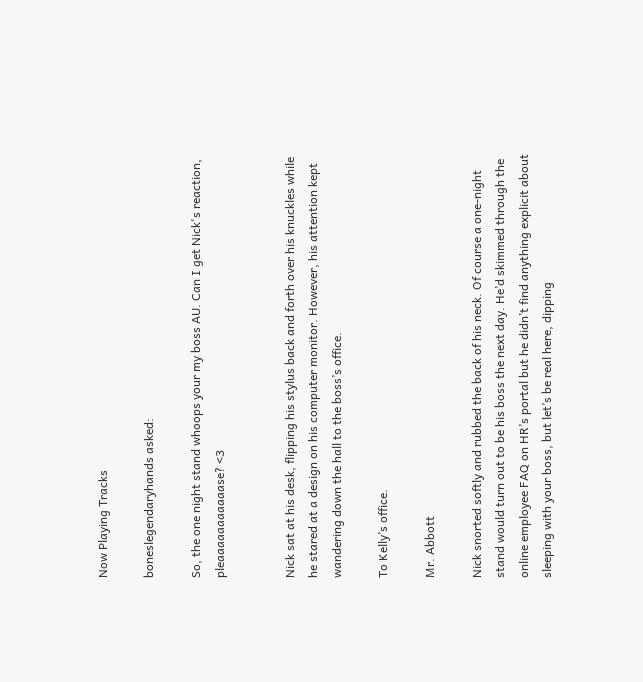Now Playing Tracks

boneslegendaryhands asked:

So, the one night stand whoops your my boss AU. Can I get Nick's reaction, pleaaaaaaaaaaase? <3


Nick sat at his desk, flipping his stylus back and forth over his knuckles while he stared at a design on his computer monitor. However, his attention kept wandering down the hall to the boss’s office.

To Kelly’s office.

Mr. Abbott

Nick snorted softly and rubbed the back of his neck. Of course a one-night stand would turn out to be his boss the next day. He’d skimmed through the online employee FAQ on HR’s portal but he didn’t find anything explicit about sleeping with your boss, but let’s be real here, dipping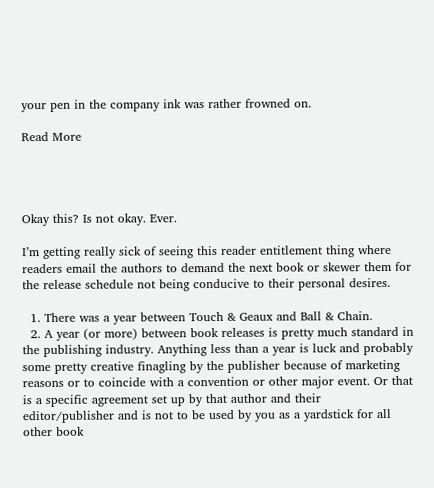your pen in the company ink was rather frowned on.

Read More




Okay this? Is not okay. Ever.

I’m getting really sick of seeing this reader entitlement thing where readers email the authors to demand the next book or skewer them for the release schedule not being conducive to their personal desires.

  1. There was a year between Touch & Geaux and Ball & Chain.
  2. A year (or more) between book releases is pretty much standard in the publishing industry. Anything less than a year is luck and probably some pretty creative finagling by the publisher because of marketing reasons or to coincide with a convention or other major event. Or that is a specific agreement set up by that author and their editor/publisher and is not to be used by you as a yardstick for all other book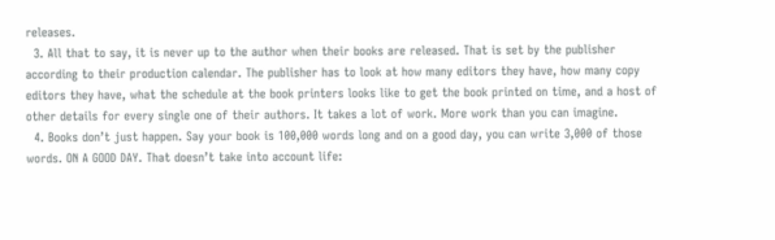releases.
  3. All that to say, it is never up to the author when their books are released. That is set by the publisher according to their production calendar. The publisher has to look at how many editors they have, how many copy editors they have, what the schedule at the book printers looks like to get the book printed on time, and a host of other details for every single one of their authors. It takes a lot of work. More work than you can imagine.
  4. Books don’t just happen. Say your book is 100,000 words long and on a good day, you can write 3,000 of those words. ON A GOOD DAY. That doesn’t take into account life: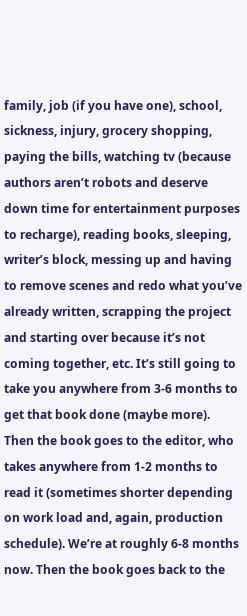family, job (if you have one), school, sickness, injury, grocery shopping, paying the bills, watching tv (because authors aren’t robots and deserve down time for entertainment purposes to recharge), reading books, sleeping, writer’s block, messing up and having to remove scenes and redo what you’ve already written, scrapping the project and starting over because it’s not coming together, etc. It’s still going to take you anywhere from 3-6 months to get that book done (maybe more). Then the book goes to the editor, who takes anywhere from 1-2 months to read it (sometimes shorter depending on work load and, again, production schedule). We’re at roughly 6-8 months now. Then the book goes back to the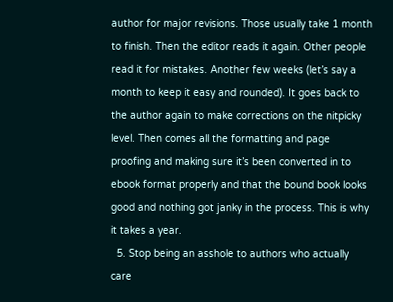author for major revisions. Those usually take 1 month to finish. Then the editor reads it again. Other people read it for mistakes. Another few weeks (let’s say a month to keep it easy and rounded). It goes back to the author again to make corrections on the nitpicky level. Then comes all the formatting and page proofing and making sure it’s been converted in to ebook format properly and that the bound book looks good and nothing got janky in the process. This is why it takes a year.
  5. Stop being an asshole to authors who actually care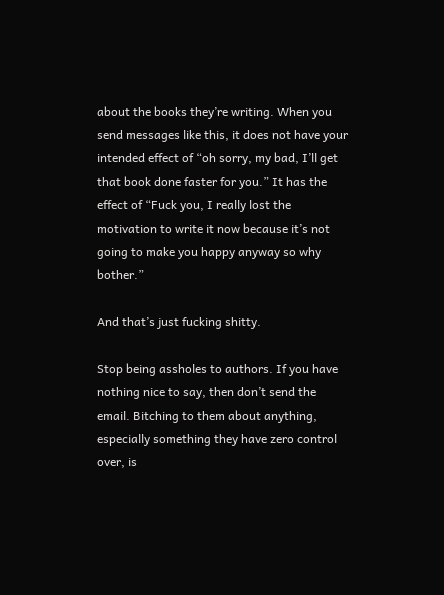about the books they’re writing. When you send messages like this, it does not have your intended effect of “oh sorry, my bad, I’ll get that book done faster for you.” It has the effect of “Fuck you, I really lost the motivation to write it now because it’s not going to make you happy anyway so why bother.”

And that’s just fucking shitty.

Stop being assholes to authors. If you have nothing nice to say, then don’t send the email. Bitching to them about anything, especially something they have zero control over, is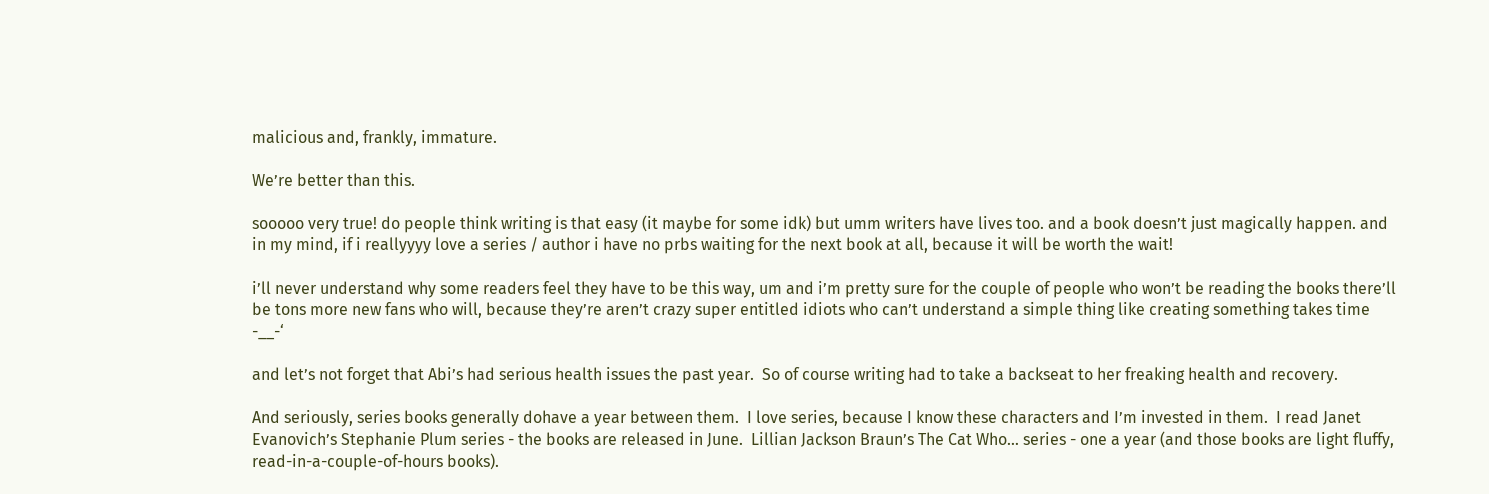malicious and, frankly, immature.

We’re better than this.

sooooo very true! do people think writing is that easy (it maybe for some idk) but umm writers have lives too. and a book doesn’t just magically happen. and in my mind, if i reallyyyy love a series / author i have no prbs waiting for the next book at all, because it will be worth the wait!

i’ll never understand why some readers feel they have to be this way, um and i’m pretty sure for the couple of people who won’t be reading the books there’ll be tons more new fans who will, because they’re aren’t crazy super entitled idiots who can’t understand a simple thing like creating something takes time -__-‘

and let’s not forget that Abi’s had serious health issues the past year.  So of course writing had to take a backseat to her freaking health and recovery.

And seriously, series books generally dohave a year between them.  I love series, because I know these characters and I’m invested in them.  I read Janet Evanovich’s Stephanie Plum series - the books are released in June.  Lillian Jackson Braun’s The Cat Who… series - one a year (and those books are light fluffy, read-in-a-couple-of-hours books).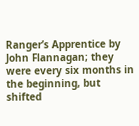Ranger’s Apprentice by John Flannagan; they were every six months in the beginning, but shifted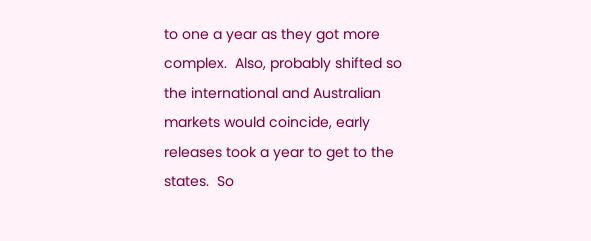to one a year as they got more complex.  Also, probably shifted so the international and Australian markets would coincide, early releases took a year to get to the states.  So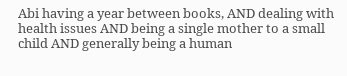Abi having a year between books, AND dealing with health issues AND being a single mother to a small child AND generally being a human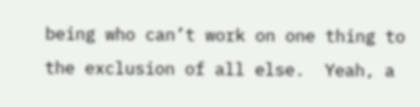being who can’t work on one thing to the exclusion of all else.  Yeah, a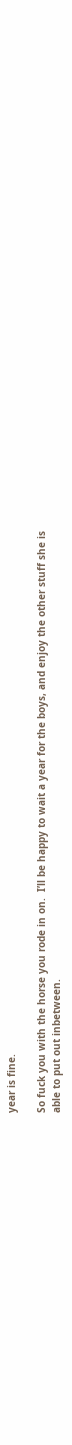year is fine.

So fuck you with the horse you rode in on.  I’ll be happy to wait a year for the boys, and enjoy the other stuff she is able to put out inbetween.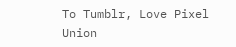To Tumblr, Love Pixel Union